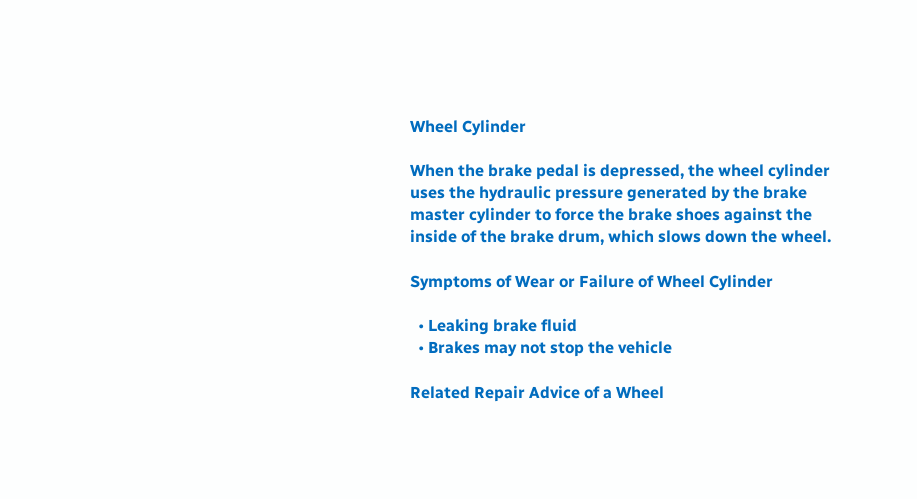Wheel Cylinder

When the brake pedal is depressed, the wheel cylinder uses the hydraulic pressure generated by the brake master cylinder to force the brake shoes against the inside of the brake drum, which slows down the wheel.

Symptoms of Wear or Failure of Wheel Cylinder

  • Leaking brake fluid
  • Brakes may not stop the vehicle

Related Repair Advice of a Wheel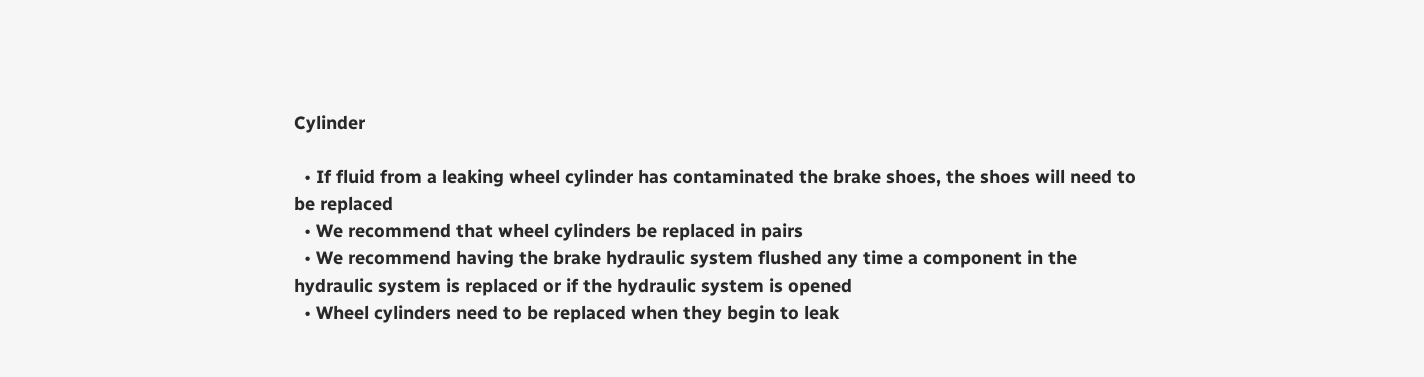Cylinder

  • If fluid from a leaking wheel cylinder has contaminated the brake shoes, the shoes will need to be replaced
  • We recommend that wheel cylinders be replaced in pairs
  • We recommend having the brake hydraulic system flushed any time a component in the hydraulic system is replaced or if the hydraulic system is opened
  • Wheel cylinders need to be replaced when they begin to leak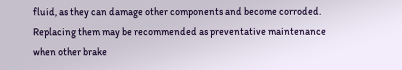fluid, as they can damage other components and become corroded. Replacing them may be recommended as preventative maintenance when other brake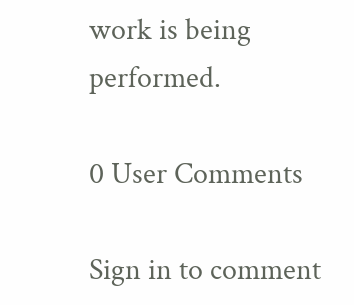work is being performed.

0 User Comments

Sign in to comment